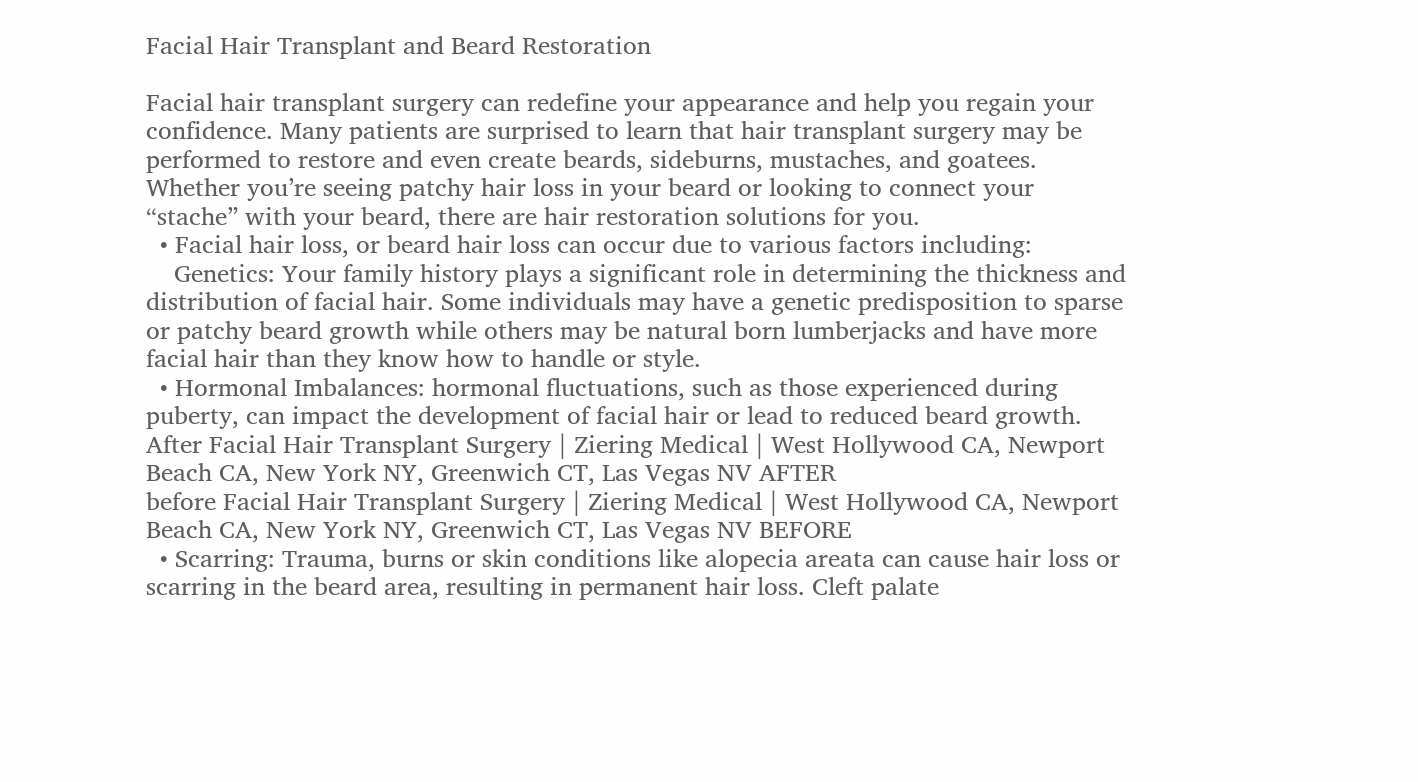Facial Hair Transplant and Beard Restoration

Facial hair transplant surgery can redefine your appearance and help you regain your confidence. Many patients are surprised to learn that hair transplant surgery may be performed to restore and even create beards, sideburns, mustaches, and goatees. Whether you’re seeing patchy hair loss in your beard or looking to connect your “stache” with your beard, there are hair restoration solutions for you.
  • Facial hair loss, or beard hair loss can occur due to various factors including:
    Genetics: Your family history plays a significant role in determining the thickness and distribution of facial hair. Some individuals may have a genetic predisposition to sparse or patchy beard growth while others may be natural born lumberjacks and have more facial hair than they know how to handle or style.
  • Hormonal Imbalances: hormonal fluctuations, such as those experienced during puberty, can impact the development of facial hair or lead to reduced beard growth.
After Facial Hair Transplant Surgery | Ziering Medical | West Hollywood CA, Newport Beach CA, New York NY, Greenwich CT, Las Vegas NV AFTER
before Facial Hair Transplant Surgery | Ziering Medical | West Hollywood CA, Newport Beach CA, New York NY, Greenwich CT, Las Vegas NV BEFORE
  • Scarring: Trauma, burns or skin conditions like alopecia areata can cause hair loss or scarring in the beard area, resulting in permanent hair loss. Cleft palate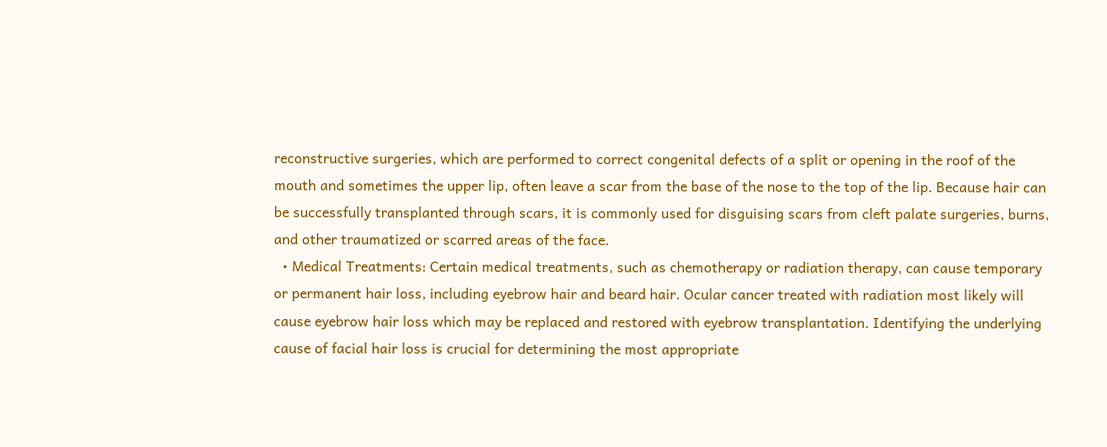reconstructive surgeries, which are performed to correct congenital defects of a split or opening in the roof of the mouth and sometimes the upper lip, often leave a scar from the base of the nose to the top of the lip. Because hair can be successfully transplanted through scars, it is commonly used for disguising scars from cleft palate surgeries, burns, and other traumatized or scarred areas of the face.
  • Medical Treatments: Certain medical treatments, such as chemotherapy or radiation therapy, can cause temporary or permanent hair loss, including eyebrow hair and beard hair. Ocular cancer treated with radiation most likely will cause eyebrow hair loss which may be replaced and restored with eyebrow transplantation. Identifying the underlying cause of facial hair loss is crucial for determining the most appropriate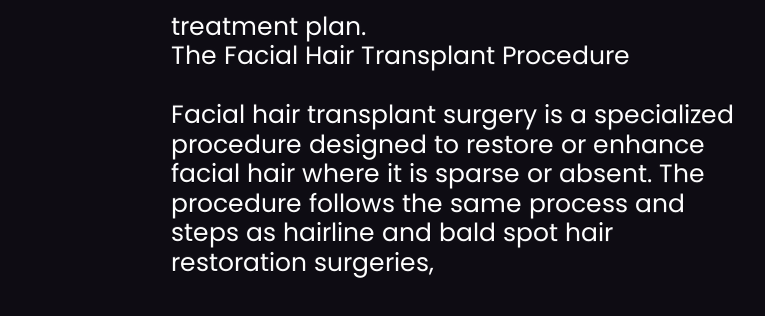treatment plan.
The Facial Hair Transplant Procedure

Facial hair transplant surgery is a specialized procedure designed to restore or enhance facial hair where it is sparse or absent. The procedure follows the same process and steps as hairline and bald spot hair restoration surgeries,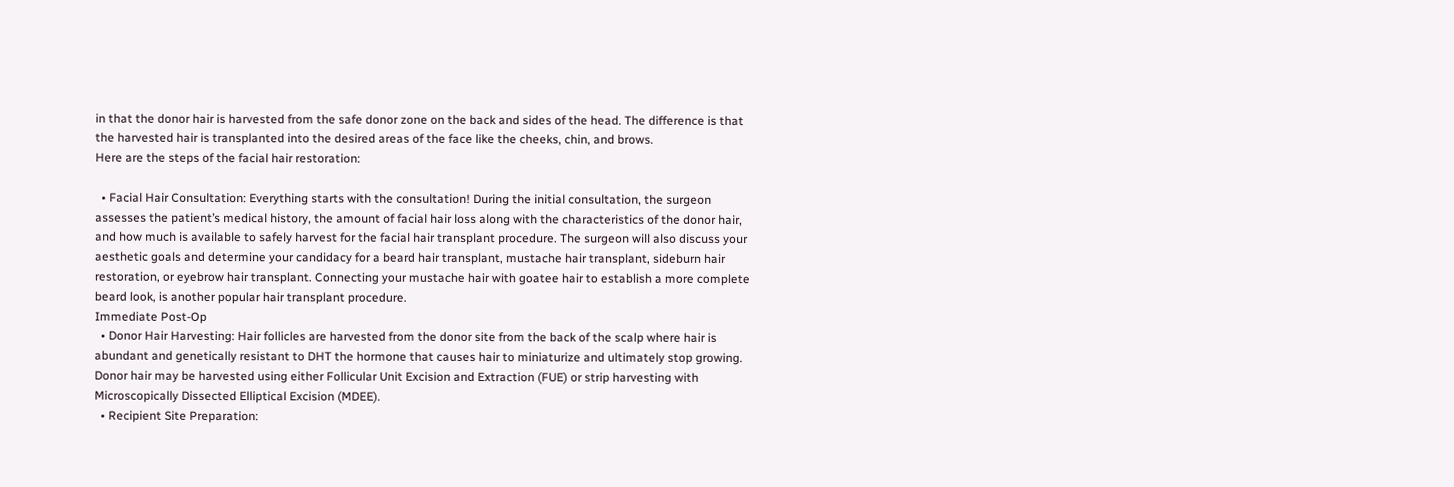in that the donor hair is harvested from the safe donor zone on the back and sides of the head. The difference is that the harvested hair is transplanted into the desired areas of the face like the cheeks, chin, and brows.
Here are the steps of the facial hair restoration:

  • Facial Hair Consultation: Everything starts with the consultation! During the initial consultation, the surgeon assesses the patient’s medical history, the amount of facial hair loss along with the characteristics of the donor hair, and how much is available to safely harvest for the facial hair transplant procedure. The surgeon will also discuss your aesthetic goals and determine your candidacy for a beard hair transplant, mustache hair transplant, sideburn hair restoration, or eyebrow hair transplant. Connecting your mustache hair with goatee hair to establish a more complete beard look, is another popular hair transplant procedure.
Immediate Post-Op
  • Donor Hair Harvesting: Hair follicles are harvested from the donor site from the back of the scalp where hair is abundant and genetically resistant to DHT the hormone that causes hair to miniaturize and ultimately stop growing. Donor hair may be harvested using either Follicular Unit Excision and Extraction (FUE) or strip harvesting with Microscopically Dissected Elliptical Excision (MDEE).
  • Recipient Site Preparation: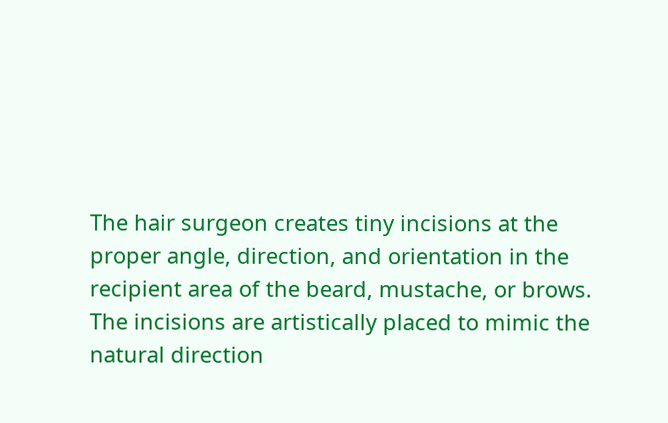The hair surgeon creates tiny incisions at the proper angle, direction, and orientation in the recipient area of the beard, mustache, or brows. The incisions are artistically placed to mimic the natural direction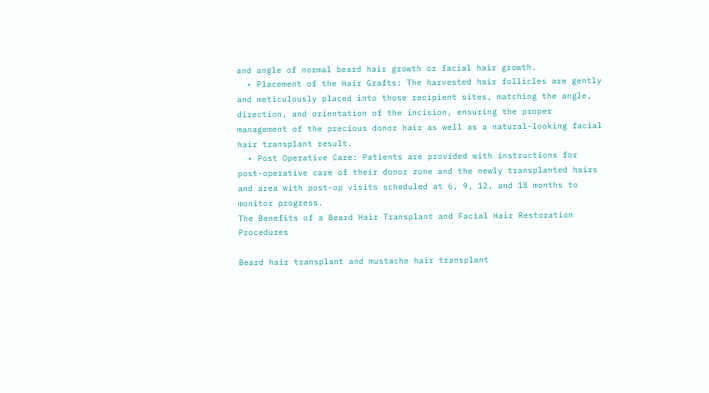and angle of normal beard hair growth or facial hair growth.
  • Placement of the Hair Grafts: The harvested hair follicles are gently and meticulously placed into those recipient sites, matching the angle, direction, and orientation of the incision, ensuring the proper management of the precious donor hair as well as a natural-looking facial hair transplant result.
  • Post Operative Care: Patients are provided with instructions for post-operative care of their donor zone and the newly transplanted hairs and area with post-op visits scheduled at 6, 9, 12, and 18 months to monitor progress.
The Benefits of a Beard Hair Transplant and Facial Hair Restoration Procedures

Beard hair transplant and mustache hair transplant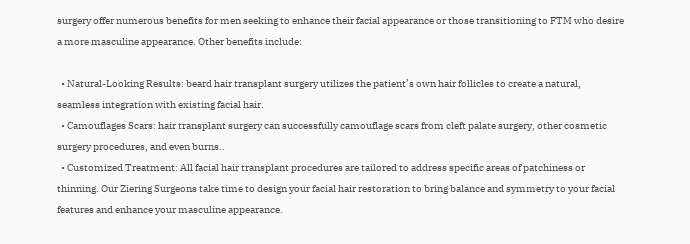surgery offer numerous benefits for men seeking to enhance their facial appearance or those transitioning to FTM who desire a more masculine appearance. Other benefits include:

  • Natural-Looking Results: beard hair transplant surgery utilizes the patient’s own hair follicles to create a natural, seamless integration with existing facial hair.
  • Camouflages Scars: hair transplant surgery can successfully camouflage scars from cleft palate surgery, other cosmetic surgery procedures, and even burns..
  • Customized Treatment: All facial hair transplant procedures are tailored to address specific areas of patchiness or thinning. Our Ziering Surgeons take time to design your facial hair restoration to bring balance and symmetry to your facial features and enhance your masculine appearance.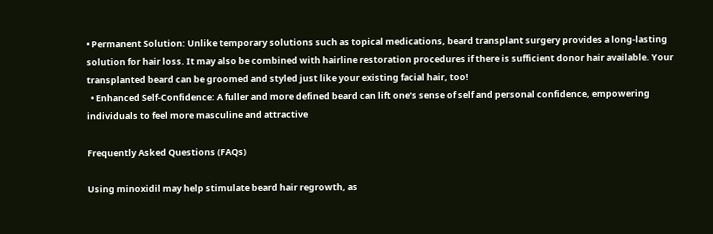• Permanent Solution: Unlike temporary solutions such as topical medications, beard transplant surgery provides a long-lasting solution for hair loss. It may also be combined with hairline restoration procedures if there is sufficient donor hair available. Your transplanted beard can be groomed and styled just like your existing facial hair, too!
  • Enhanced Self-Confidence: A fuller and more defined beard can lift one’s sense of self and personal confidence, empowering individuals to feel more masculine and attractive

Frequently Asked Questions (FAQs)

Using minoxidil may help stimulate beard hair regrowth, as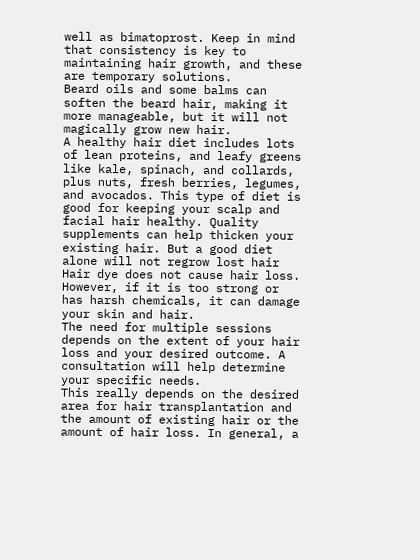well as bimatoprost. Keep in mind that consistency is key to maintaining hair growth, and these are temporary solutions.
Beard oils and some balms can soften the beard hair, making it more manageable, but it will not magically grow new hair.
A healthy hair diet includes lots of lean proteins, and leafy greens like kale, spinach, and collards, plus nuts, fresh berries, legumes, and avocados. This type of diet is good for keeping your scalp and facial hair healthy. Quality supplements can help thicken your existing hair. But a good diet alone will not regrow lost hair
Hair dye does not cause hair loss. However, if it is too strong or has harsh chemicals, it can damage your skin and hair.
The need for multiple sessions depends on the extent of your hair loss and your desired outcome. A consultation will help determine your specific needs.
This really depends on the desired area for hair transplantation and the amount of existing hair or the amount of hair loss. In general, a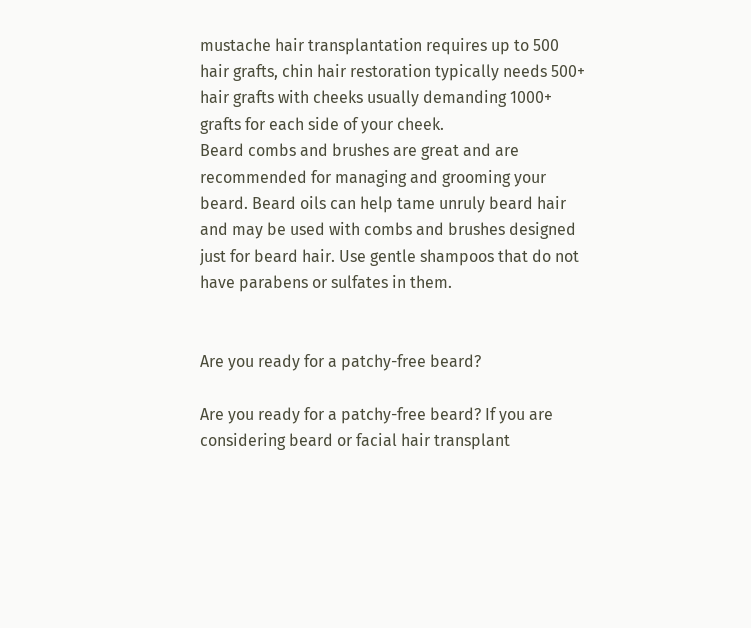mustache hair transplantation requires up to 500 hair grafts, chin hair restoration typically needs 500+ hair grafts with cheeks usually demanding 1000+ grafts for each side of your cheek.
Beard combs and brushes are great and are recommended for managing and grooming your beard. Beard oils can help tame unruly beard hair and may be used with combs and brushes designed just for beard hair. Use gentle shampoos that do not have parabens or sulfates in them.


Are you ready for a patchy-free beard?

Are you ready for a patchy-free beard? If you are considering beard or facial hair transplant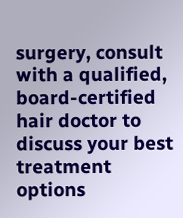surgery, consult with a qualified, board-certified hair doctor to discuss your best treatment options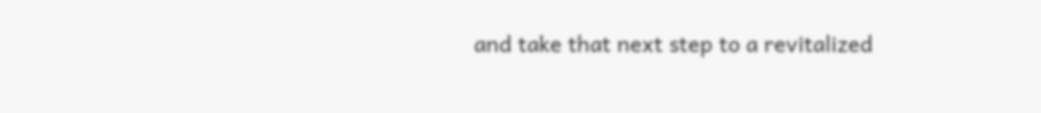and take that next step to a revitalized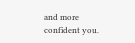and more confident you.